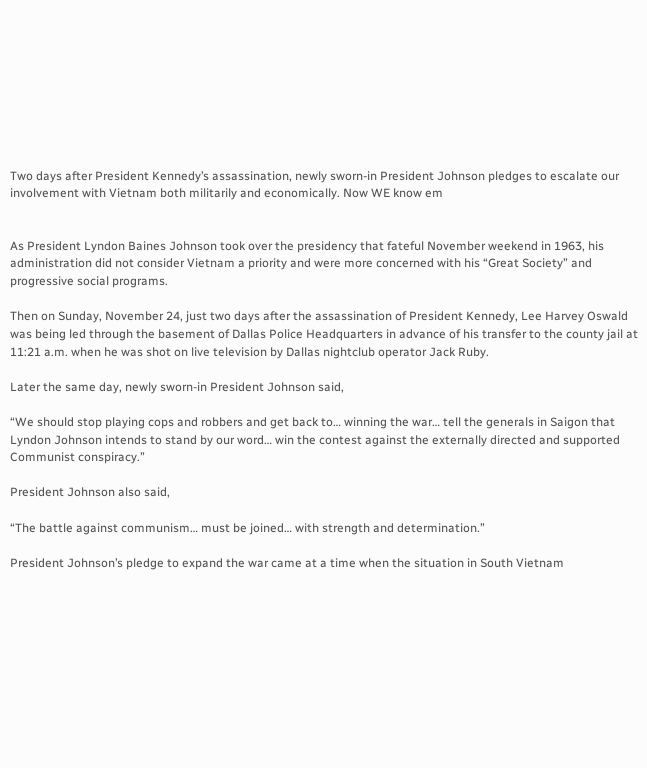Two days after President Kennedy’s assassination, newly sworn-in President Johnson pledges to escalate our involvement with Vietnam both militarily and economically. Now WE know em


As President Lyndon Baines Johnson took over the presidency that fateful November weekend in 1963, his administration did not consider Vietnam a priority and were more concerned with his “Great Society” and progressive social programs.

Then on Sunday, November 24, just two days after the assassination of President Kennedy, Lee Harvey Oswald was being led through the basement of Dallas Police Headquarters in advance of his transfer to the county jail at 11:21 a.m. when he was shot on live television by Dallas nightclub operator Jack Ruby.

Later the same day, newly sworn-in President Johnson said,

“We should stop playing cops and robbers and get back to… winning the war… tell the generals in Saigon that Lyndon Johnson intends to stand by our word… win the contest against the externally directed and supported Communist conspiracy.”

President Johnson also said,

“The battle against communism… must be joined… with strength and determination.”

President Johnson’s pledge to expand the war came at a time when the situation in South Vietnam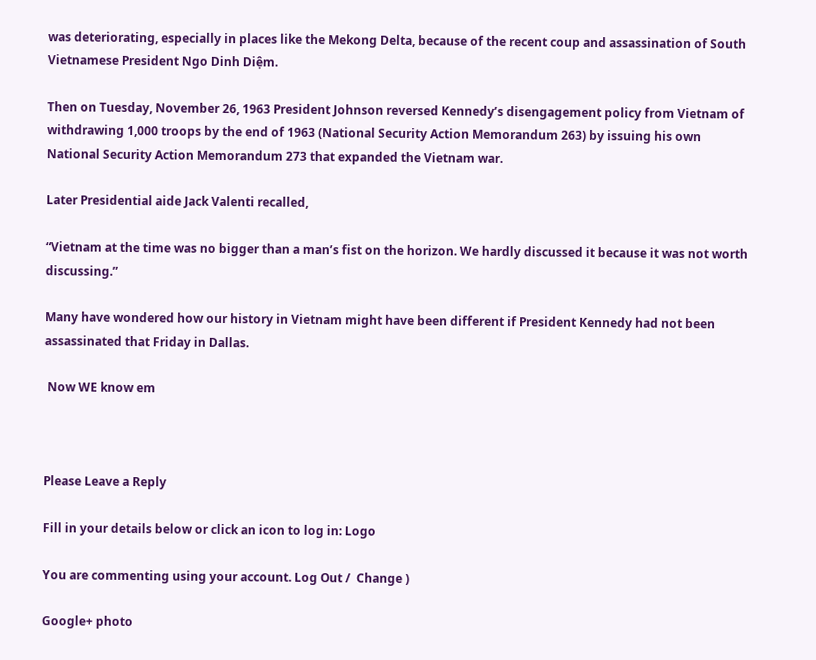was deteriorating, especially in places like the Mekong Delta, because of the recent coup and assassination of South Vietnamese President Ngo Dinh Diệm.

Then on Tuesday, November 26, 1963 President Johnson reversed Kennedy’s disengagement policy from Vietnam of withdrawing 1,000 troops by the end of 1963 (National Security Action Memorandum 263) by issuing his own National Security Action Memorandum 273 that expanded the Vietnam war.

Later Presidential aide Jack Valenti recalled,

“Vietnam at the time was no bigger than a man’s fist on the horizon. We hardly discussed it because it was not worth discussing.”

Many have wondered how our history in Vietnam might have been different if President Kennedy had not been assassinated that Friday in Dallas.

 Now WE know em



Please Leave a Reply

Fill in your details below or click an icon to log in: Logo

You are commenting using your account. Log Out /  Change )

Google+ photo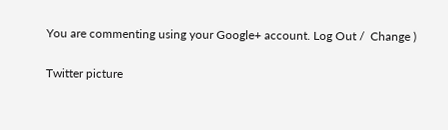You are commenting using your Google+ account. Log Out /  Change )

Twitter picture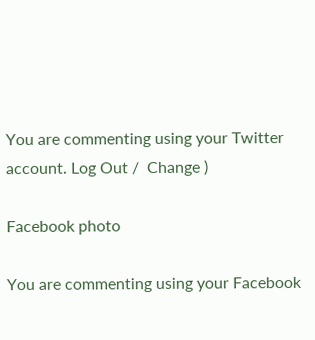You are commenting using your Twitter account. Log Out /  Change )

Facebook photo

You are commenting using your Facebook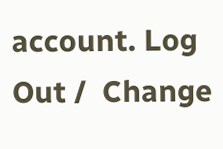account. Log Out /  Change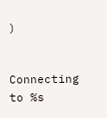)


Connecting to %s